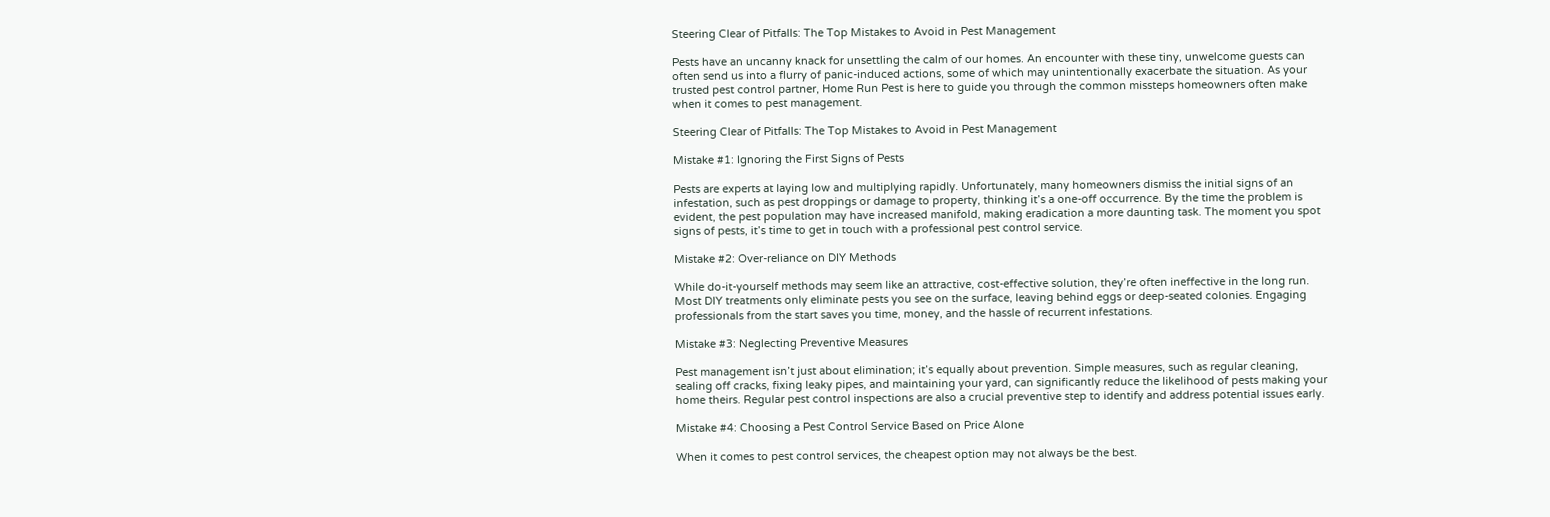Steering Clear of Pitfalls: The Top Mistakes to Avoid in Pest Management

Pests have an uncanny knack for unsettling the calm of our homes. An encounter with these tiny, unwelcome guests can often send us into a flurry of panic-induced actions, some of which may unintentionally exacerbate the situation. As your trusted pest control partner, Home Run Pest is here to guide you through the common missteps homeowners often make when it comes to pest management.

Steering Clear of Pitfalls: The Top Mistakes to Avoid in Pest Management

Mistake #1: Ignoring the First Signs of Pests

Pests are experts at laying low and multiplying rapidly. Unfortunately, many homeowners dismiss the initial signs of an infestation, such as pest droppings or damage to property, thinking it’s a one-off occurrence. By the time the problem is evident, the pest population may have increased manifold, making eradication a more daunting task. The moment you spot signs of pests, it’s time to get in touch with a professional pest control service.

Mistake #2: Over-reliance on DIY Methods

While do-it-yourself methods may seem like an attractive, cost-effective solution, they’re often ineffective in the long run. Most DIY treatments only eliminate pests you see on the surface, leaving behind eggs or deep-seated colonies. Engaging professionals from the start saves you time, money, and the hassle of recurrent infestations.

Mistake #3: Neglecting Preventive Measures

Pest management isn’t just about elimination; it’s equally about prevention. Simple measures, such as regular cleaning, sealing off cracks, fixing leaky pipes, and maintaining your yard, can significantly reduce the likelihood of pests making your home theirs. Regular pest control inspections are also a crucial preventive step to identify and address potential issues early.

Mistake #4: Choosing a Pest Control Service Based on Price Alone

When it comes to pest control services, the cheapest option may not always be the best.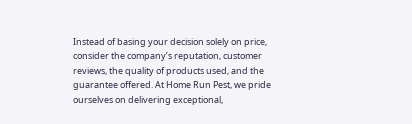Instead of basing your decision solely on price, consider the company’s reputation, customer reviews, the quality of products used, and the guarantee offered. At Home Run Pest, we pride ourselves on delivering exceptional,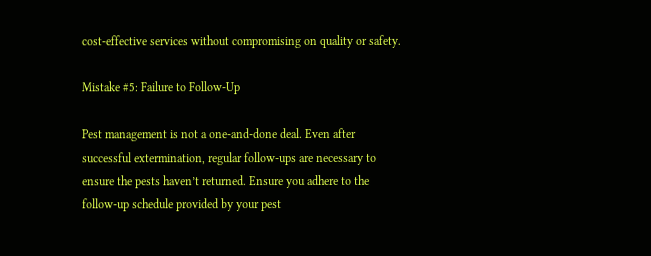cost-effective services without compromising on quality or safety.

Mistake #5: Failure to Follow-Up

Pest management is not a one-and-done deal. Even after successful extermination, regular follow-ups are necessary to ensure the pests haven’t returned. Ensure you adhere to the follow-up schedule provided by your pest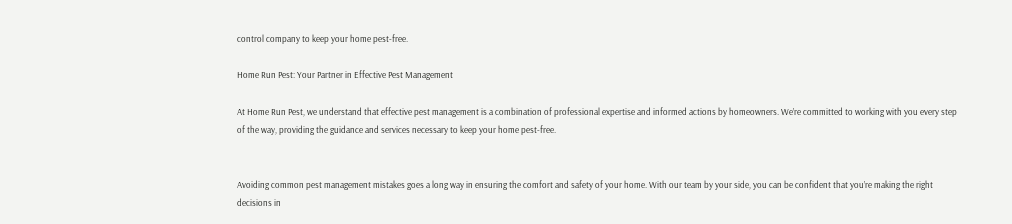control company to keep your home pest-free.

Home Run Pest: Your Partner in Effective Pest Management

At Home Run Pest, we understand that effective pest management is a combination of professional expertise and informed actions by homeowners. We’re committed to working with you every step of the way, providing the guidance and services necessary to keep your home pest-free.


Avoiding common pest management mistakes goes a long way in ensuring the comfort and safety of your home. With our team by your side, you can be confident that you’re making the right decisions in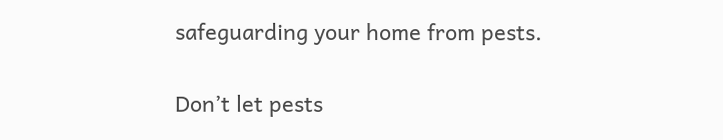safeguarding your home from pests.


Don’t let pests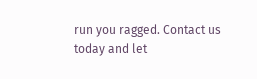run you ragged. Contact us today and let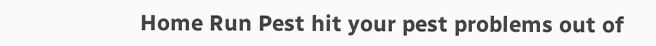Home Run Pest hit your pest problems out of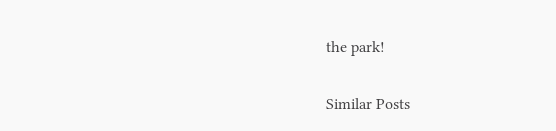the park!

Similar Posts